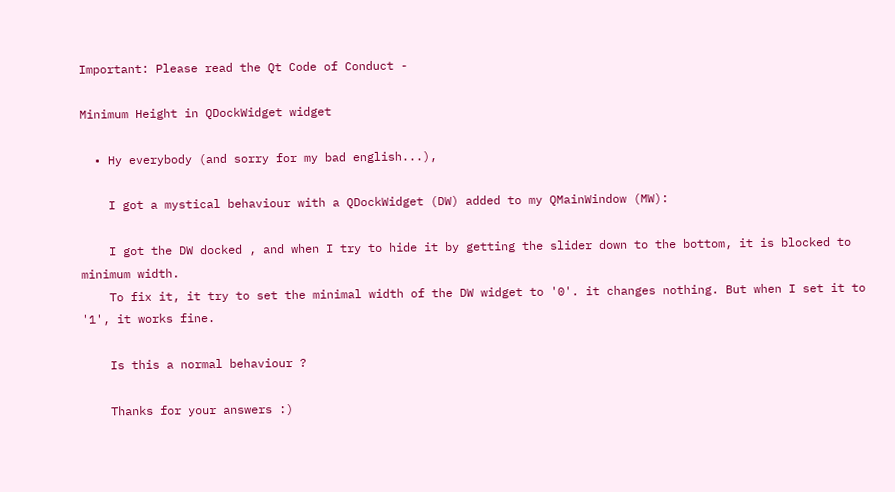Important: Please read the Qt Code of Conduct -

Minimum Height in QDockWidget widget

  • Hy everybody (and sorry for my bad english...),

    I got a mystical behaviour with a QDockWidget (DW) added to my QMainWindow (MW):

    I got the DW docked , and when I try to hide it by getting the slider down to the bottom, it is blocked to minimum width.
    To fix it, it try to set the minimal width of the DW widget to '0'. it changes nothing. But when I set it to '1', it works fine.

    Is this a normal behaviour ?

    Thanks for your answers :)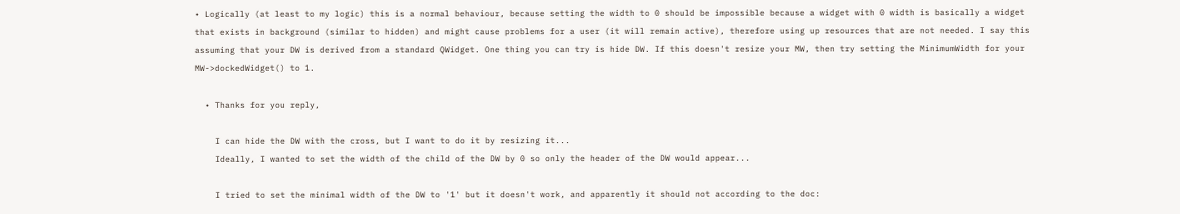• Logically (at least to my logic) this is a normal behaviour, because setting the width to 0 should be impossible because a widget with 0 width is basically a widget that exists in background (similar to hidden) and might cause problems for a user (it will remain active), therefore using up resources that are not needed. I say this assuming that your DW is derived from a standard QWidget. One thing you can try is hide DW. If this doesn't resize your MW, then try setting the MinimumWidth for your MW->dockedWidget() to 1.

  • Thanks for you reply,

    I can hide the DW with the cross, but I want to do it by resizing it...
    Ideally, I wanted to set the width of the child of the DW by 0 so only the header of the DW would appear...

    I tried to set the minimal width of the DW to '1' but it doesn't work, and apparently it should not according to the doc: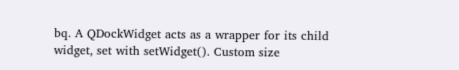bq. A QDockWidget acts as a wrapper for its child widget, set with setWidget(). Custom size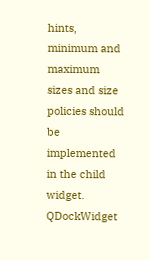hints, minimum and maximum sizes and size policies should be implemented in the child widget. QDockWidget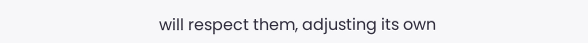will respect them, adjusting its own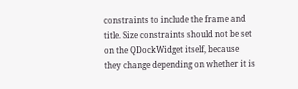constraints to include the frame and title. Size constraints should not be set on the QDockWidget itself, because they change depending on whether it is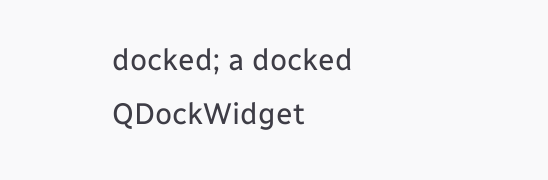docked; a docked QDockWidget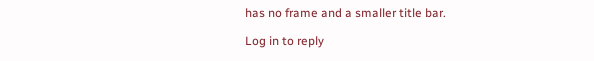has no frame and a smaller title bar.

Log in to reply